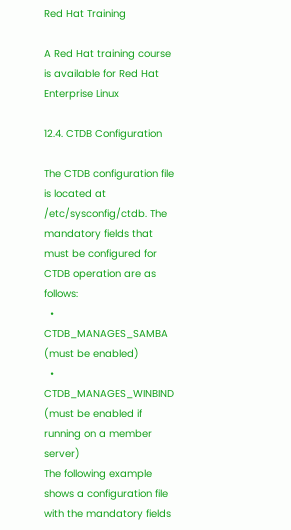Red Hat Training

A Red Hat training course is available for Red Hat Enterprise Linux

12.4. CTDB Configuration

The CTDB configuration file is located at /etc/sysconfig/ctdb. The mandatory fields that must be configured for CTDB operation are as follows:
  • CTDB_MANAGES_SAMBA (must be enabled)
  • CTDB_MANAGES_WINBIND (must be enabled if running on a member server)
The following example shows a configuration file with the mandatory fields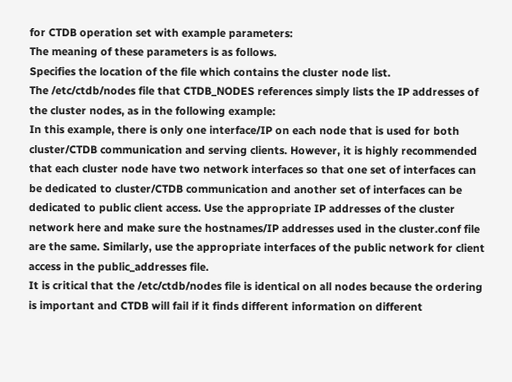for CTDB operation set with example parameters:
The meaning of these parameters is as follows.
Specifies the location of the file which contains the cluster node list.
The /etc/ctdb/nodes file that CTDB_NODES references simply lists the IP addresses of the cluster nodes, as in the following example:
In this example, there is only one interface/IP on each node that is used for both cluster/CTDB communication and serving clients. However, it is highly recommended that each cluster node have two network interfaces so that one set of interfaces can be dedicated to cluster/CTDB communication and another set of interfaces can be dedicated to public client access. Use the appropriate IP addresses of the cluster network here and make sure the hostnames/IP addresses used in the cluster.conf file are the same. Similarly, use the appropriate interfaces of the public network for client access in the public_addresses file.
It is critical that the /etc/ctdb/nodes file is identical on all nodes because the ordering is important and CTDB will fail if it finds different information on different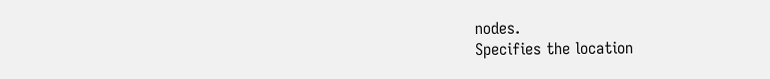nodes.
Specifies the location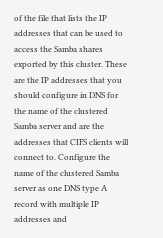of the file that lists the IP addresses that can be used to access the Samba shares exported by this cluster. These are the IP addresses that you should configure in DNS for the name of the clustered Samba server and are the addresses that CIFS clients will connect to. Configure the name of the clustered Samba server as one DNS type A record with multiple IP addresses and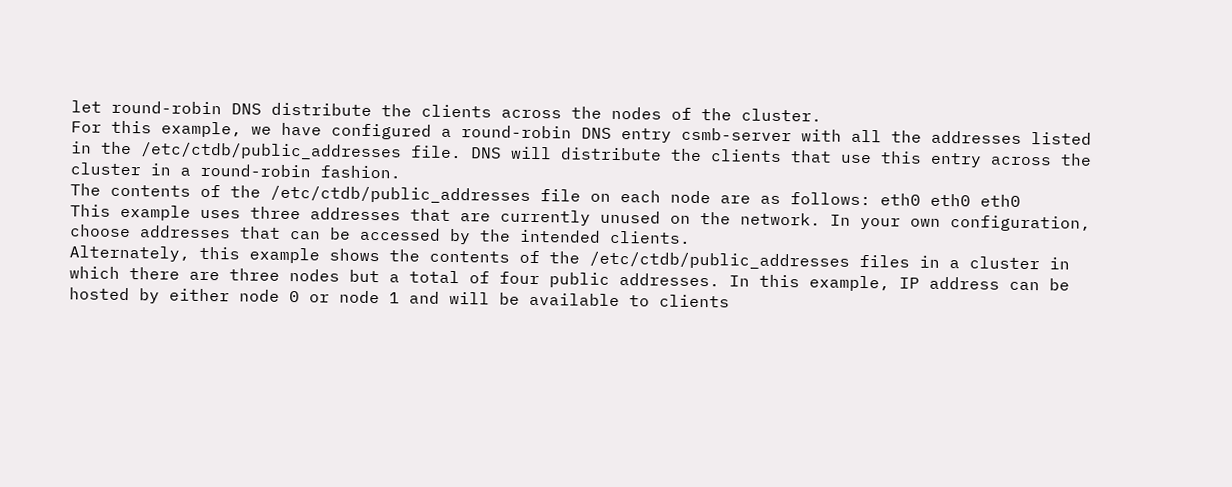let round-robin DNS distribute the clients across the nodes of the cluster.
For this example, we have configured a round-robin DNS entry csmb-server with all the addresses listed in the /etc/ctdb/public_addresses file. DNS will distribute the clients that use this entry across the cluster in a round-robin fashion.
The contents of the /etc/ctdb/public_addresses file on each node are as follows: eth0 eth0 eth0
This example uses three addresses that are currently unused on the network. In your own configuration, choose addresses that can be accessed by the intended clients.
Alternately, this example shows the contents of the /etc/ctdb/public_addresses files in a cluster in which there are three nodes but a total of four public addresses. In this example, IP address can be hosted by either node 0 or node 1 and will be available to clients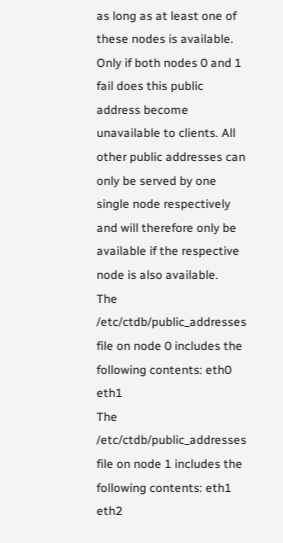as long as at least one of these nodes is available. Only if both nodes 0 and 1 fail does this public address become unavailable to clients. All other public addresses can only be served by one single node respectively and will therefore only be available if the respective node is also available.
The /etc/ctdb/public_addresses file on node 0 includes the following contents: eth0 eth1
The /etc/ctdb/public_addresses file on node 1 includes the following contents: eth1 eth2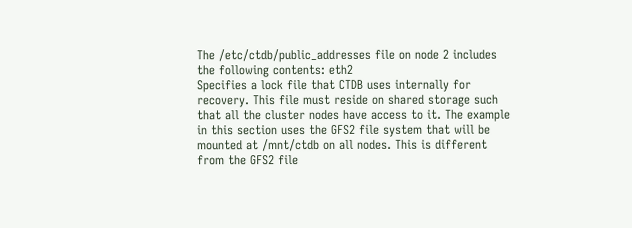The /etc/ctdb/public_addresses file on node 2 includes the following contents: eth2
Specifies a lock file that CTDB uses internally for recovery. This file must reside on shared storage such that all the cluster nodes have access to it. The example in this section uses the GFS2 file system that will be mounted at /mnt/ctdb on all nodes. This is different from the GFS2 file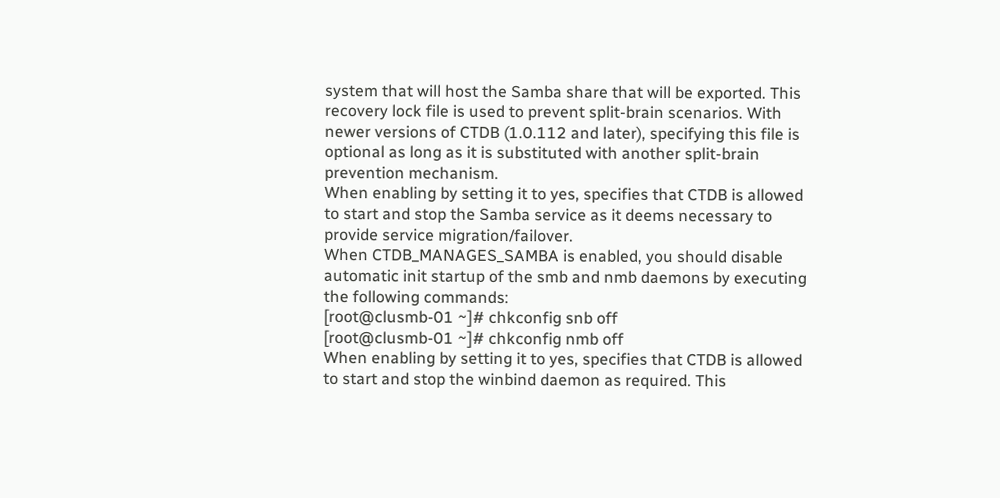system that will host the Samba share that will be exported. This recovery lock file is used to prevent split-brain scenarios. With newer versions of CTDB (1.0.112 and later), specifying this file is optional as long as it is substituted with another split-brain prevention mechanism.
When enabling by setting it to yes, specifies that CTDB is allowed to start and stop the Samba service as it deems necessary to provide service migration/failover.
When CTDB_MANAGES_SAMBA is enabled, you should disable automatic init startup of the smb and nmb daemons by executing the following commands:
[root@clusmb-01 ~]# chkconfig snb off
[root@clusmb-01 ~]# chkconfig nmb off
When enabling by setting it to yes, specifies that CTDB is allowed to start and stop the winbind daemon as required. This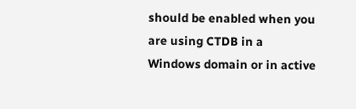should be enabled when you are using CTDB in a Windows domain or in active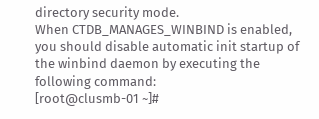directory security mode.
When CTDB_MANAGES_WINBIND is enabled, you should disable automatic init startup of the winbind daemon by executing the following command:
[root@clusmb-01 ~]#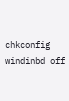chkconfig windinbd off